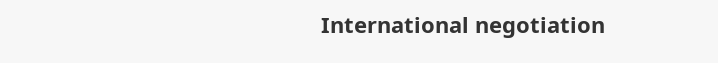International negotiation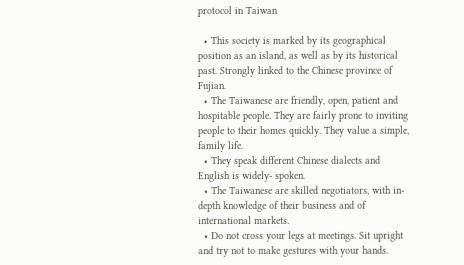protocol in Taiwan

  • This society is marked by its geographical position as an island, as well as by its historical past. Strongly linked to the Chinese province of Fujian.
  • The Taiwanese are friendly, open, patient and hospitable people. They are fairly prone to inviting people to their homes quickly. They value a simple, family life.
  • They speak different Chinese dialects and English is widely- spoken.
  • The Taiwanese are skilled negotiators, with in-depth knowledge of their business and of international markets.
  • Do not cross your legs at meetings. Sit upright and try not to make gestures with your hands.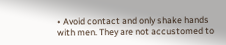• Avoid contact and only shake hands with men. They are not accustomed to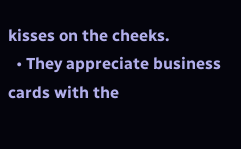kisses on the cheeks.
  • They appreciate business cards with the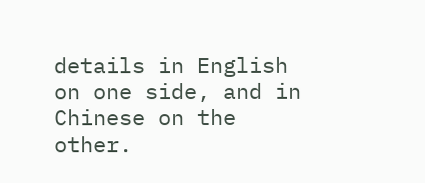details in English on one side, and in Chinese on the other.